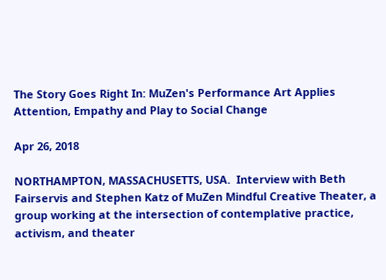The Story Goes Right In: MuZen's Performance Art Applies Attention, Empathy and Play to Social Change

Apr 26, 2018

NORTHAMPTON, MASSACHUSETTS, USA.  Interview with Beth Fairservis and Stephen Katz of MuZen Mindful Creative Theater, a group working at the intersection of contemplative practice, activism, and theater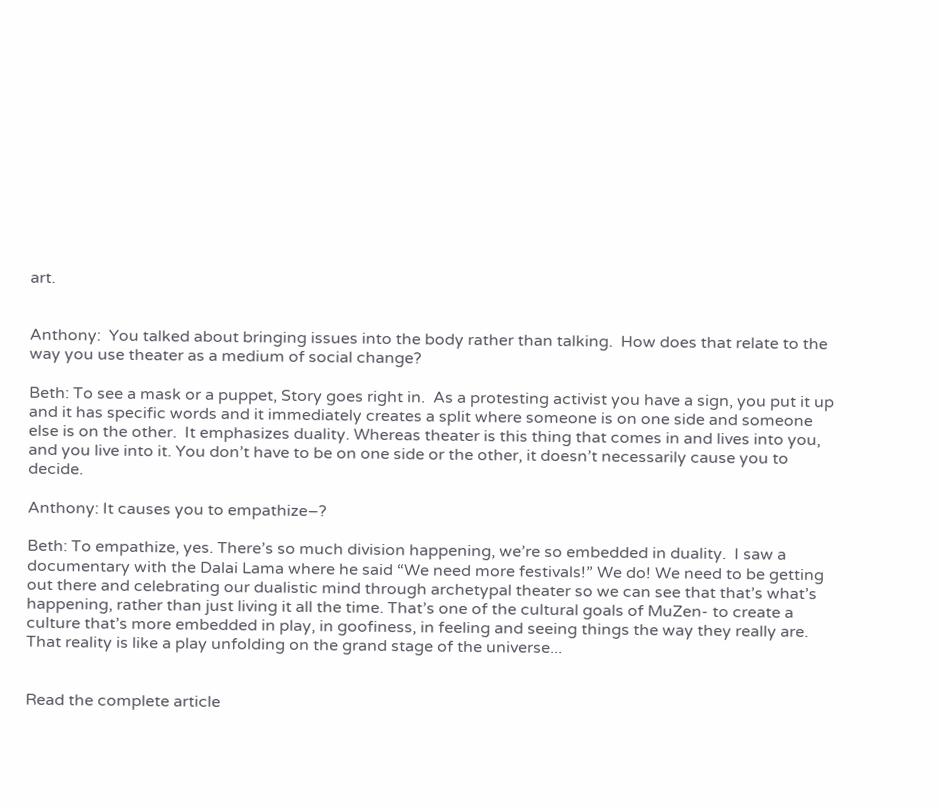art.


Anthony:  You talked about bringing issues into the body rather than talking.  How does that relate to the way you use theater as a medium of social change?

Beth: To see a mask or a puppet, Story goes right in.  As a protesting activist you have a sign, you put it up and it has specific words and it immediately creates a split where someone is on one side and someone else is on the other.  It emphasizes duality. Whereas theater is this thing that comes in and lives into you, and you live into it. You don’t have to be on one side or the other, it doesn’t necessarily cause you to decide.

Anthony: It causes you to empathize–?

Beth: To empathize, yes. There’s so much division happening, we’re so embedded in duality.  I saw a documentary with the Dalai Lama where he said “We need more festivals!” We do! We need to be getting out there and celebrating our dualistic mind through archetypal theater so we can see that that’s what’s happening, rather than just living it all the time. That’s one of the cultural goals of MuZen- to create a culture that’s more embedded in play, in goofiness, in feeling and seeing things the way they really are.  That reality is like a play unfolding on the grand stage of the universe...


Read the complete article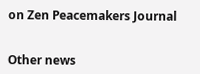on Zen Peacemakers Journal


Other news